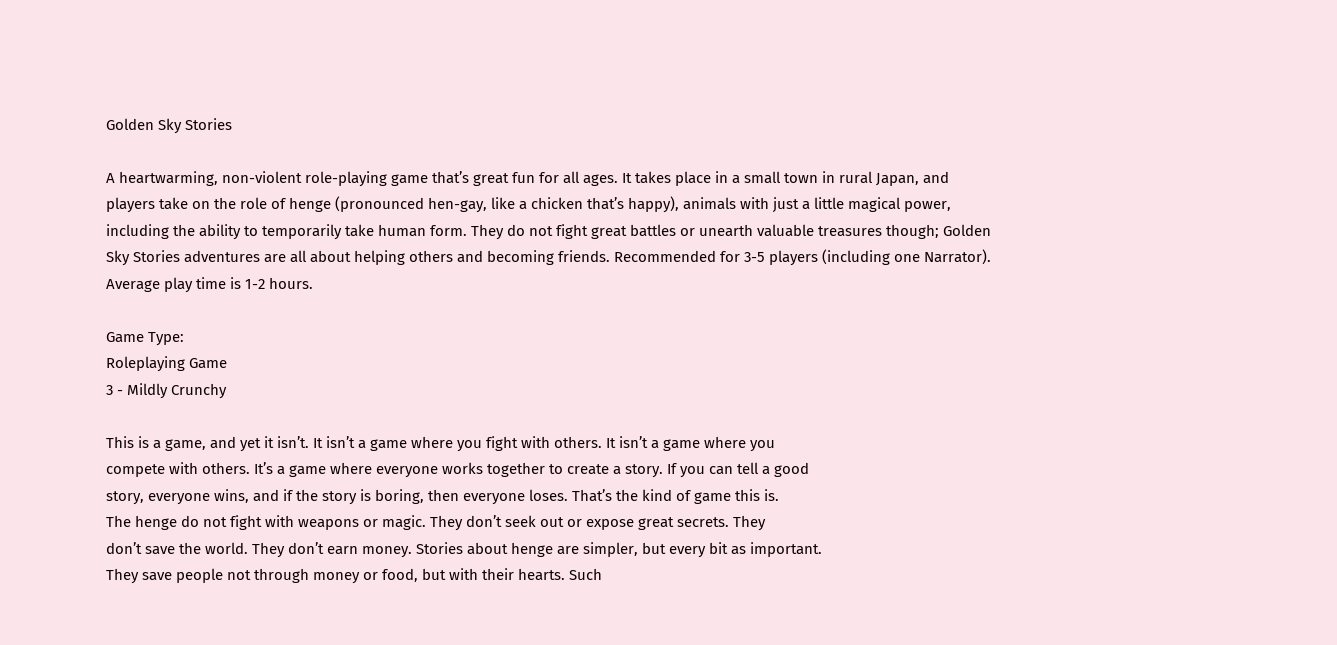Golden Sky Stories

A heartwarming, non-violent role-playing game that’s great fun for all ages. It takes place in a small town in rural Japan, and players take on the role of henge (pronounced hen-gay, like a chicken that’s happy), animals with just a little magical power, including the ability to temporarily take human form. They do not fight great battles or unearth valuable treasures though; Golden Sky Stories adventures are all about helping others and becoming friends. Recommended for 3-5 players (including one Narrator). Average play time is 1-2 hours.

Game Type:
Roleplaying Game
3 - Mildly Crunchy

This is a game, and yet it isn’t. It isn’t a game where you fight with others. It isn’t a game where you
compete with others. It’s a game where everyone works together to create a story. If you can tell a good
story, everyone wins, and if the story is boring, then everyone loses. That’s the kind of game this is.
The henge do not fight with weapons or magic. They don’t seek out or expose great secrets. They
don’t save the world. They don’t earn money. Stories about henge are simpler, but every bit as important.
They save people not through money or food, but with their hearts. Such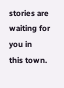stories are waiting for you in
this town.